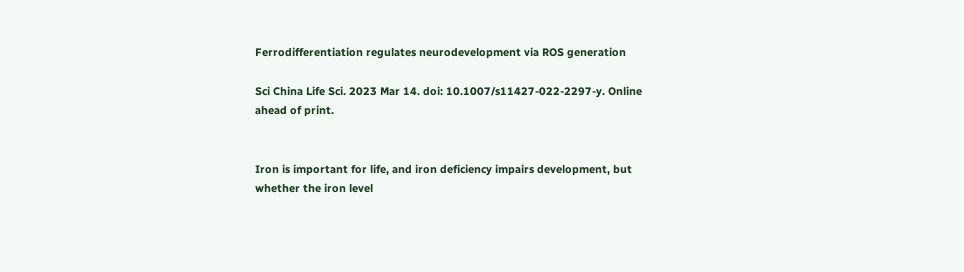Ferrodifferentiation regulates neurodevelopment via ROS generation

Sci China Life Sci. 2023 Mar 14. doi: 10.1007/s11427-022-2297-y. Online ahead of print.


Iron is important for life, and iron deficiency impairs development, but whether the iron level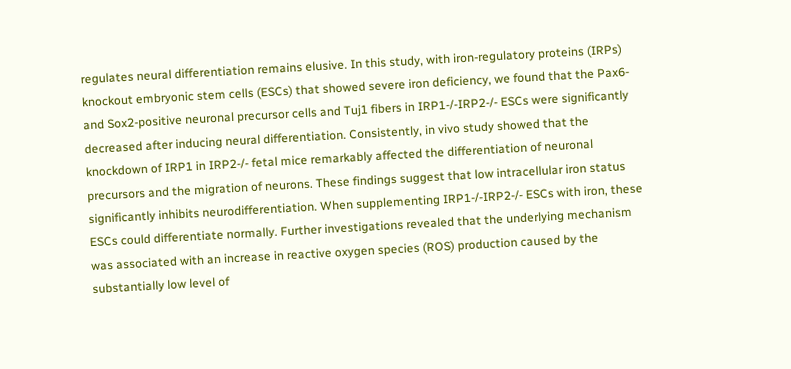regulates neural differentiation remains elusive. In this study, with iron-regulatory proteins (IRPs) knockout embryonic stem cells (ESCs) that showed severe iron deficiency, we found that the Pax6- and Sox2-positive neuronal precursor cells and Tuj1 fibers in IRP1-/-IRP2-/- ESCs were significantly decreased after inducing neural differentiation. Consistently, in vivo study showed that the knockdown of IRP1 in IRP2-/- fetal mice remarkably affected the differentiation of neuronal precursors and the migration of neurons. These findings suggest that low intracellular iron status significantly inhibits neurodifferentiation. When supplementing IRP1-/-IRP2-/- ESCs with iron, these ESCs could differentiate normally. Further investigations revealed that the underlying mechanism was associated with an increase in reactive oxygen species (ROS) production caused by the substantially low level of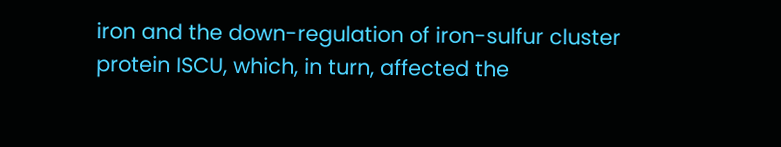iron and the down-regulation of iron-sulfur cluster protein ISCU, which, in turn, affected the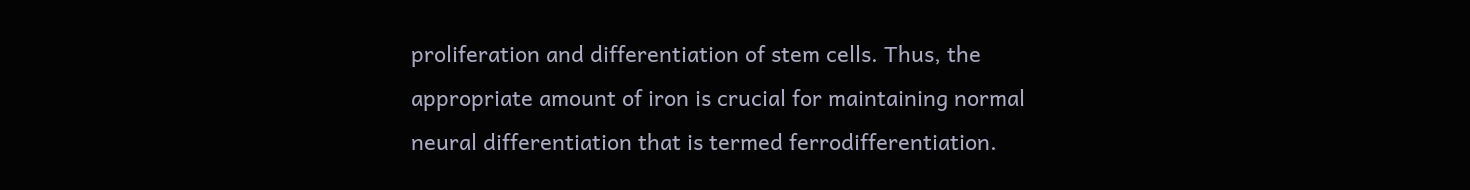proliferation and differentiation of stem cells. Thus, the appropriate amount of iron is crucial for maintaining normal neural differentiation that is termed ferrodifferentiation.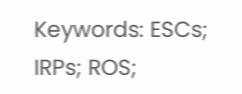Keywords: ESCs; IRPs; ROS;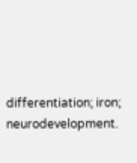differentiation; iron; neurodevelopment.